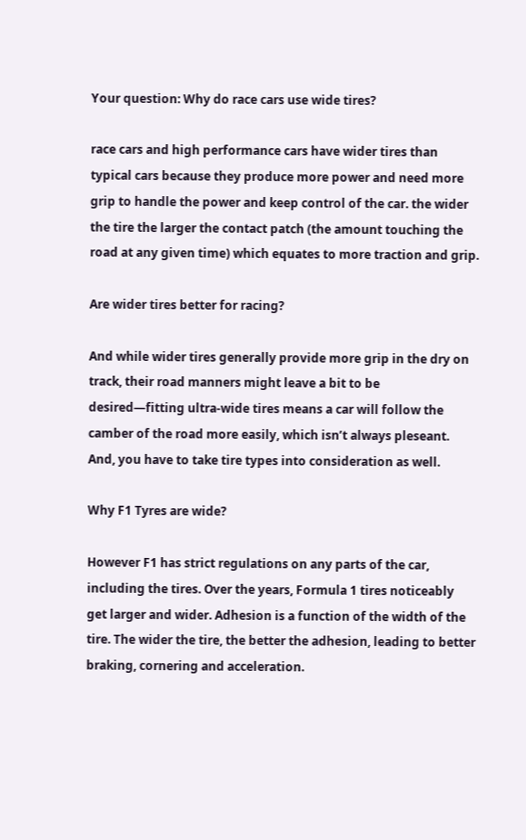Your question: Why do race cars use wide tires?

race cars and high performance cars have wider tires than typical cars because they produce more power and need more grip to handle the power and keep control of the car. the wider the tire the larger the contact patch (the amount touching the road at any given time) which equates to more traction and grip.

Are wider tires better for racing?

And while wider tires generally provide more grip in the dry on track, their road manners might leave a bit to be desired—fitting ultra-wide tires means a car will follow the camber of the road more easily, which isn’t always pleseant. And, you have to take tire types into consideration as well.

Why F1 Tyres are wide?

However F1 has strict regulations on any parts of the car, including the tires. Over the years, Formula 1 tires noticeably get larger and wider. Adhesion is a function of the width of the tire. The wider the tire, the better the adhesion, leading to better braking, cornering and acceleration.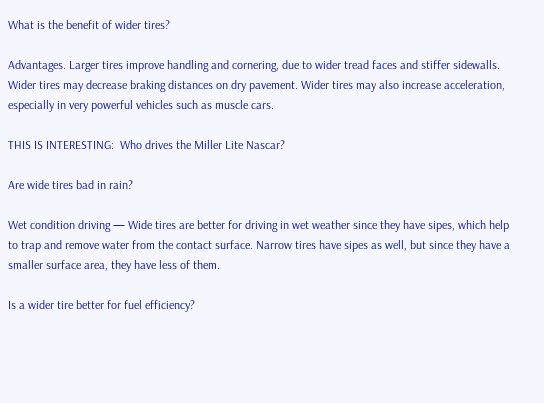What is the benefit of wider tires?

Advantages. Larger tires improve handling and cornering, due to wider tread faces and stiffer sidewalls. Wider tires may decrease braking distances on dry pavement. Wider tires may also increase acceleration, especially in very powerful vehicles such as muscle cars.

THIS IS INTERESTING:  Who drives the Miller Lite Nascar?

Are wide tires bad in rain?

Wet condition driving — Wide tires are better for driving in wet weather since they have sipes, which help to trap and remove water from the contact surface. Narrow tires have sipes as well, but since they have a smaller surface area, they have less of them.

Is a wider tire better for fuel efficiency?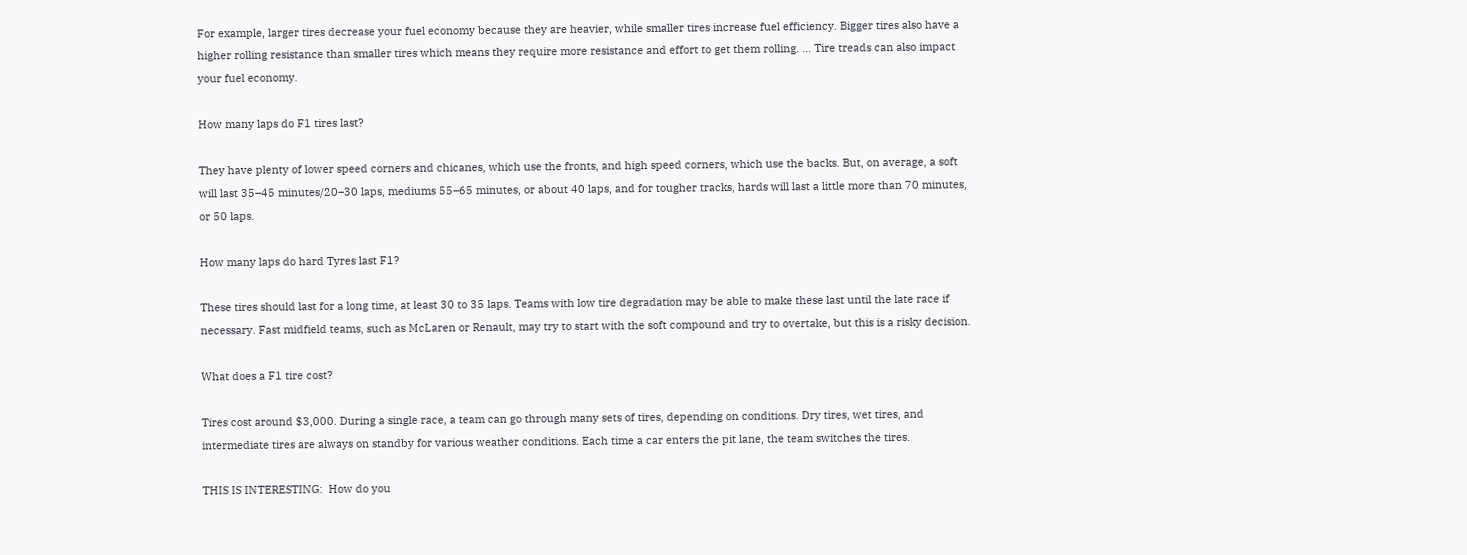For example, larger tires decrease your fuel economy because they are heavier, while smaller tires increase fuel efficiency. Bigger tires also have a higher rolling resistance than smaller tires which means they require more resistance and effort to get them rolling. … Tire treads can also impact your fuel economy.

How many laps do F1 tires last?

They have plenty of lower speed corners and chicanes, which use the fronts, and high speed corners, which use the backs. But, on average, a soft will last 35–45 minutes/20–30 laps, mediums 55–65 minutes, or about 40 laps, and for tougher tracks, hards will last a little more than 70 minutes, or 50 laps.

How many laps do hard Tyres last F1?

These tires should last for a long time, at least 30 to 35 laps. Teams with low tire degradation may be able to make these last until the late race if necessary. Fast midfield teams, such as McLaren or Renault, may try to start with the soft compound and try to overtake, but this is a risky decision.

What does a F1 tire cost?

Tires cost around $3,000. During a single race, a team can go through many sets of tires, depending on conditions. Dry tires, wet tires, and intermediate tires are always on standby for various weather conditions. Each time a car enters the pit lane, the team switches the tires.

THIS IS INTERESTING:  How do you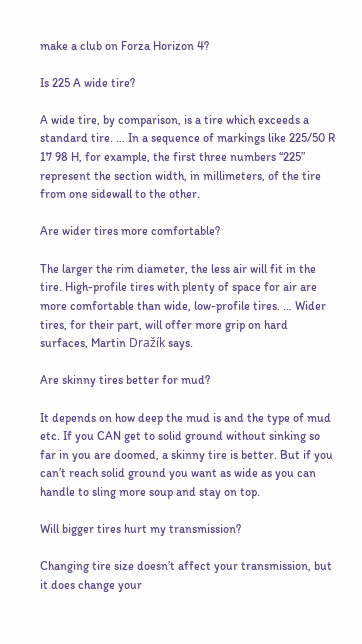make a club on Forza Horizon 4?

Is 225 A wide tire?

A wide tire, by comparison, is a tire which exceeds a standard tire. … In a sequence of markings like 225/50 R 17 98 H, for example, the first three numbers “225” represent the section width, in millimeters, of the tire from one sidewall to the other.

Are wider tires more comfortable?

The larger the rim diameter, the less air will fit in the tire. High-profile tires with plenty of space for air are more comfortable than wide, low-profile tires. … Wider tires, for their part, will offer more grip on hard surfaces, Martin Dražík says.

Are skinny tires better for mud?

It depends on how deep the mud is and the type of mud etc. If you CAN get to solid ground without sinking so far in you are doomed, a skinny tire is better. But if you can’t reach solid ground you want as wide as you can handle to sling more soup and stay on top.

Will bigger tires hurt my transmission?

Changing tire size doesn’t affect your transmission, but it does change your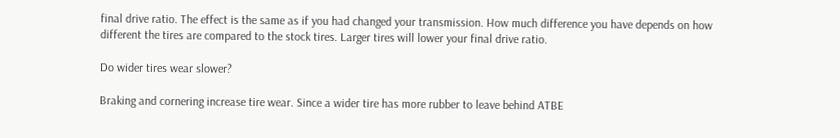final drive ratio. The effect is the same as if you had changed your transmission. How much difference you have depends on how different the tires are compared to the stock tires. Larger tires will lower your final drive ratio.

Do wider tires wear slower?

Braking and cornering increase tire wear. Since a wider tire has more rubber to leave behind ATBE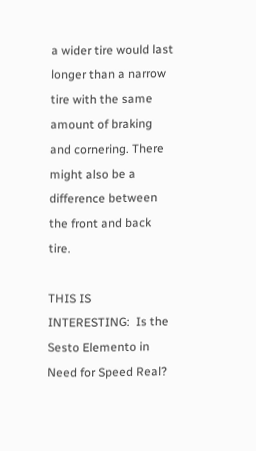a wider tire would last longer than a narrow tire with the same amount of braking and cornering. There might also be a difference between the front and back tire.

THIS IS INTERESTING:  Is the Sesto Elemento in Need for Speed Real?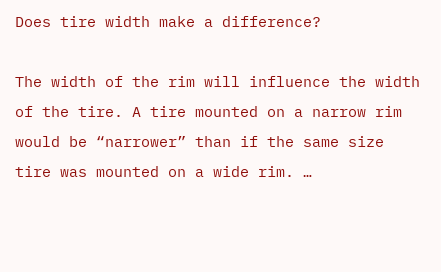Does tire width make a difference?

The width of the rim will influence the width of the tire. A tire mounted on a narrow rim would be “narrower” than if the same size tire was mounted on a wide rim. …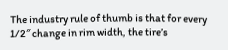The industry rule of thumb is that for every 1/2″ change in rim width, the tire’s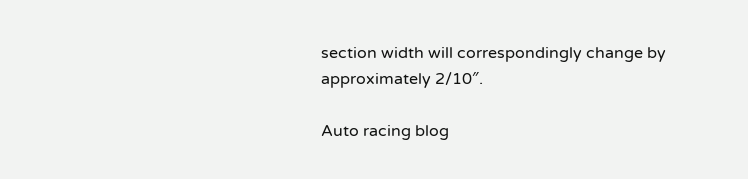section width will correspondingly change by approximately 2/10″.

Auto racing blog